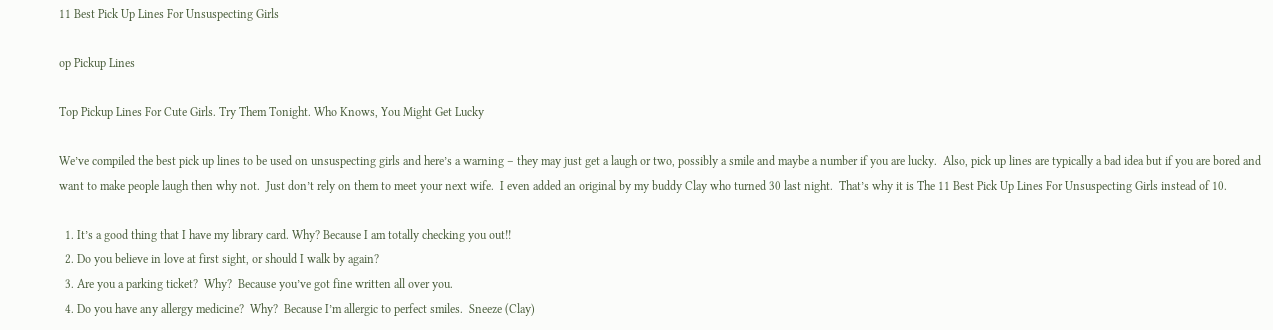11 Best Pick Up Lines For Unsuspecting Girls

op Pickup Lines

Top Pickup Lines For Cute Girls. Try Them Tonight. Who Knows, You Might Get Lucky

We’ve compiled the best pick up lines to be used on unsuspecting girls and here’s a warning – they may just get a laugh or two, possibly a smile and maybe a number if you are lucky.  Also, pick up lines are typically a bad idea but if you are bored and want to make people laugh then why not.  Just don’t rely on them to meet your next wife.  I even added an original by my buddy Clay who turned 30 last night.  That’s why it is The 11 Best Pick Up Lines For Unsuspecting Girls instead of 10.

  1. It’s a good thing that I have my library card. Why? Because I am totally checking you out!!
  2. Do you believe in love at first sight, or should I walk by again?
  3. Are you a parking ticket?  Why?  Because you’ve got fine written all over you.
  4. Do you have any allergy medicine?  Why?  Because I’m allergic to perfect smiles.  Sneeze (Clay)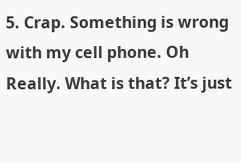5. Crap. Something is wrong with my cell phone. Oh Really. What is that? It’s just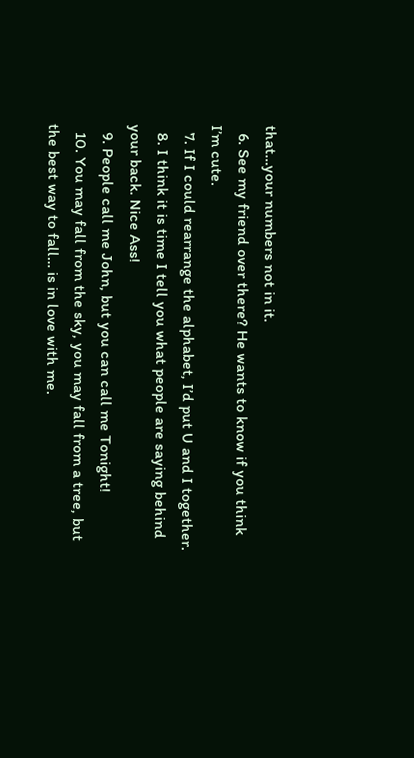that…your numbers not in it.
  6. See my friend over there? He wants to know if you think I’m cute.
  7. If I could rearrange the alphabet, I’d put U and I together.
  8. I think it is time I tell you what people are saying behind your back. Nice Ass!
  9. People call me John, but you can call me Tonight!
  10. You may fall from the sky, you may fall from a tree, but the best way to fall… is in love with me.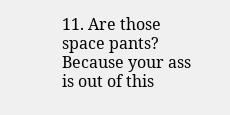11. Are those space pants? Because your ass is out of this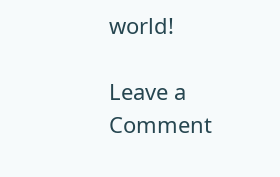world!

Leave a Comment